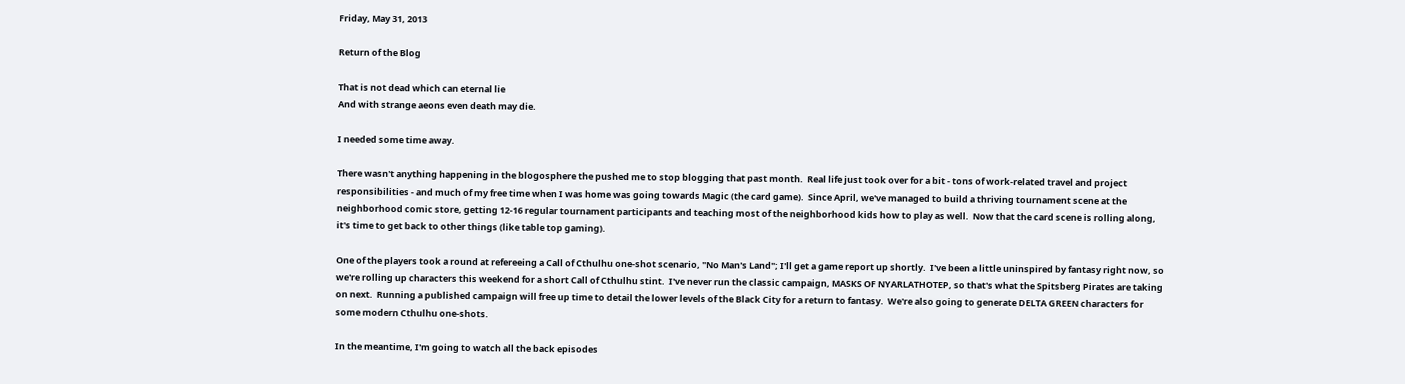Friday, May 31, 2013

Return of the Blog

That is not dead which can eternal lie
And with strange aeons even death may die.

I needed some time away.

There wasn't anything happening in the blogosphere the pushed me to stop blogging that past month.  Real life just took over for a bit - tons of work-related travel and project responsibilities - and much of my free time when I was home was going towards Magic (the card game).  Since April, we've managed to build a thriving tournament scene at the neighborhood comic store, getting 12-16 regular tournament participants and teaching most of the neighborhood kids how to play as well.  Now that the card scene is rolling along, it's time to get back to other things (like table top gaming).

One of the players took a round at refereeing a Call of Cthulhu one-shot scenario, "No Man's Land"; I'll get a game report up shortly.  I've been a little uninspired by fantasy right now, so we're rolling up characters this weekend for a short Call of Cthulhu stint.  I've never run the classic campaign, MASKS OF NYARLATHOTEP, so that's what the Spitsberg Pirates are taking on next.  Running a published campaign will free up time to detail the lower levels of the Black City for a return to fantasy.  We're also going to generate DELTA GREEN characters for some modern Cthulhu one-shots.

In the meantime, I'm going to watch all the back episodes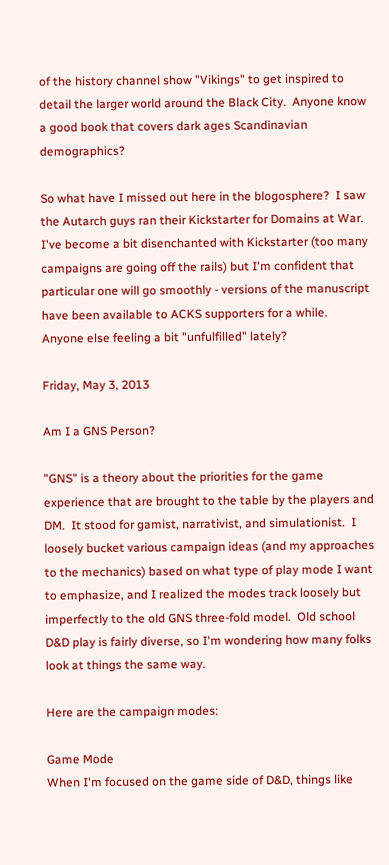of the history channel show "Vikings" to get inspired to detail the larger world around the Black City.  Anyone know a good book that covers dark ages Scandinavian demographics?

So what have I missed out here in the blogosphere?  I saw the Autarch guys ran their Kickstarter for Domains at War.  I've become a bit disenchanted with Kickstarter (too many campaigns are going off the rails) but I'm confident that particular one will go smoothly - versions of the manuscript have been available to ACKS supporters for a while.  Anyone else feeling a bit "unfulfilled" lately?

Friday, May 3, 2013

Am I a GNS Person?

"GNS" is a theory about the priorities for the game experience that are brought to the table by the players and DM.  It stood for gamist, narrativist, and simulationist.  I loosely bucket various campaign ideas (and my approaches to the mechanics) based on what type of play mode I want to emphasize, and I realized the modes track loosely but imperfectly to the old GNS three-fold model.  Old school D&D play is fairly diverse, so I'm wondering how many folks look at things the same way.

Here are the campaign modes:

Game Mode
When I'm focused on the game side of D&D, things like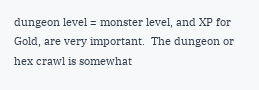dungeon level = monster level, and XP for Gold, are very important.  The dungeon or hex crawl is somewhat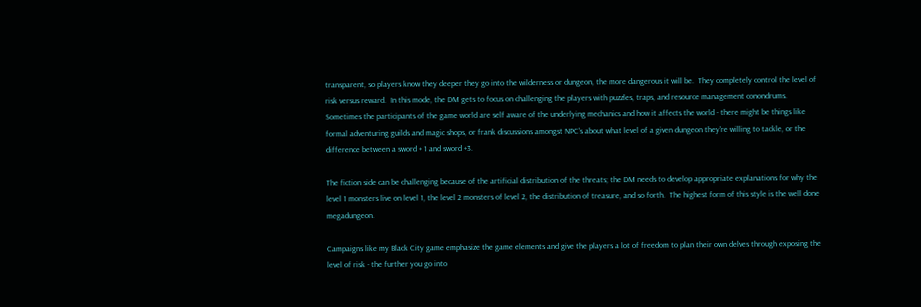transparent, so players know they deeper they go into the wilderness or dungeon, the more dangerous it will be.  They completely control the level of risk versus reward.  In this mode, the DM gets to focus on challenging the players with puzzles, traps, and resource management conondrums.  Sometimes the participants of the game world are self aware of the underlying mechanics and how it affects the world - there might be things like formal adventuring guilds and magic shops, or frank discussions amongst NPC's about what level of a given dungeon they're willing to tackle, or the difference between a sword + 1 and sword +3.

The fiction side can be challenging because of the artificial distribution of the threats; the DM needs to develop appropriate explanations for why the level 1 monsters live on level 1, the level 2 monsters of level 2, the distribution of treasure, and so forth.  The highest form of this style is the well done megadungeon.

Campaigns like my Black City game emphasize the game elements and give the players a lot of freedom to plan their own delves through exposing the level of risk - the further you go into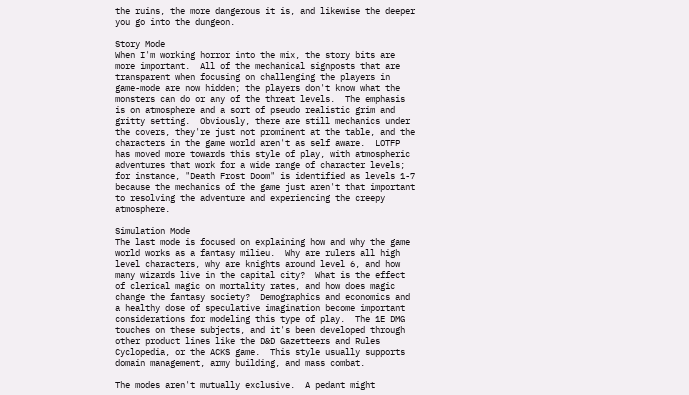the ruins, the more dangerous it is, and likewise the deeper you go into the dungeon.

Story Mode
When I'm working horror into the mix, the story bits are more important.  All of the mechanical signposts that are transparent when focusing on challenging the players in game-mode are now hidden; the players don't know what the monsters can do or any of the threat levels.  The emphasis is on atmosphere and a sort of pseudo realistic grim and gritty setting.  Obviously, there are still mechanics under the covers, they're just not prominent at the table, and the characters in the game world aren't as self aware.  LOTFP has moved more towards this style of play, with atmospheric adventures that work for a wide range of character levels; for instance, "Death Frost Doom" is identified as levels 1-7 because the mechanics of the game just aren't that important to resolving the adventure and experiencing the creepy atmosphere.

Simulation Mode
The last mode is focused on explaining how and why the game world works as a fantasy milieu.  Why are rulers all high level characters, why are knights around level 6, and how many wizards live in the capital city?  What is the effect of clerical magic on mortality rates, and how does magic change the fantasy society?  Demographics and economics and a healthy dose of speculative imagination become important considerations for modeling this type of play.  The 1E DMG touches on these subjects, and it's been developed through other product lines like the D&D Gazetteers and Rules Cyclopedia, or the ACKS game.  This style usually supports domain management, army building, and mass combat.

The modes aren't mutually exclusive.  A pedant might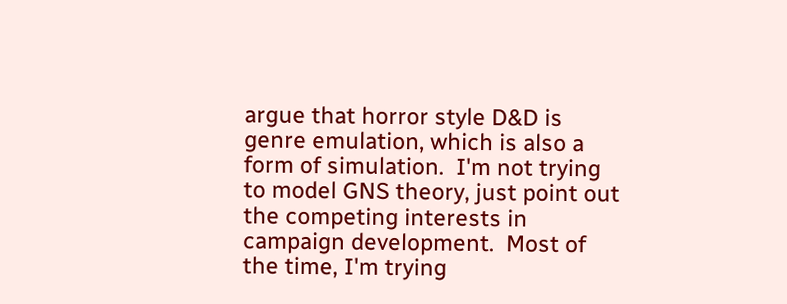argue that horror style D&D is genre emulation, which is also a form of simulation.  I'm not trying to model GNS theory, just point out the competing interests in campaign development.  Most of the time, I'm trying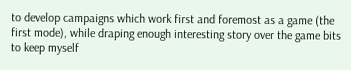to develop campaigns which work first and foremost as a game (the first mode), while draping enough interesting story over the game bits to keep myself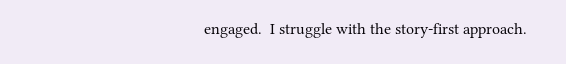engaged.  I struggle with the story-first approach.